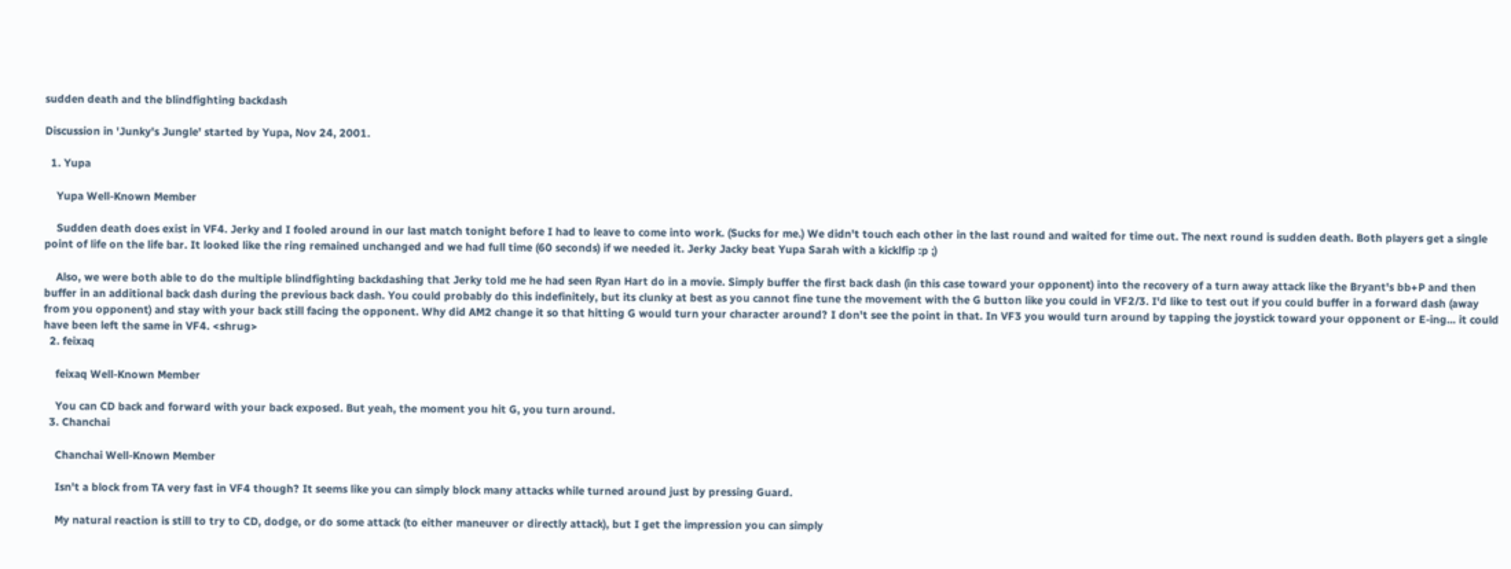sudden death and the blindfighting backdash

Discussion in 'Junky's Jungle' started by Yupa, Nov 24, 2001.

  1. Yupa

    Yupa Well-Known Member

    Sudden death does exist in VF4. Jerky and I fooled around in our last match tonight before I had to leave to come into work. (Sucks for me.) We didn't touch each other in the last round and waited for time out. The next round is sudden death. Both players get a single point of life on the life bar. It looked like the ring remained unchanged and we had full time (60 seconds) if we needed it. Jerky Jacky beat Yupa Sarah with a kicklfip :p ;)

    Also, we were both able to do the multiple blindfighting backdashing that Jerky told me he had seen Ryan Hart do in a movie. Simply buffer the first back dash (in this case toward your opponent) into the recovery of a turn away attack like the Bryant's bb+P and then buffer in an additional back dash during the previous back dash. You could probably do this indefinitely, but its clunky at best as you cannot fine tune the movement with the G button like you could in VF2/3. I'd like to test out if you could buffer in a forward dash (away from you opponent) and stay with your back still facing the opponent. Why did AM2 change it so that hitting G would turn your character around? I don't see the point in that. In VF3 you would turn around by tapping the joystick toward your opponent or E-ing... it could have been left the same in VF4. <shrug>
  2. feixaq

    feixaq Well-Known Member

    You can CD back and forward with your back exposed. But yeah, the moment you hit G, you turn around.
  3. Chanchai

    Chanchai Well-Known Member

    Isn't a block from TA very fast in VF4 though? It seems like you can simply block many attacks while turned around just by pressing Guard.

    My natural reaction is still to try to CD, dodge, or do some attack (to either maneuver or directly attack), but I get the impression you can simply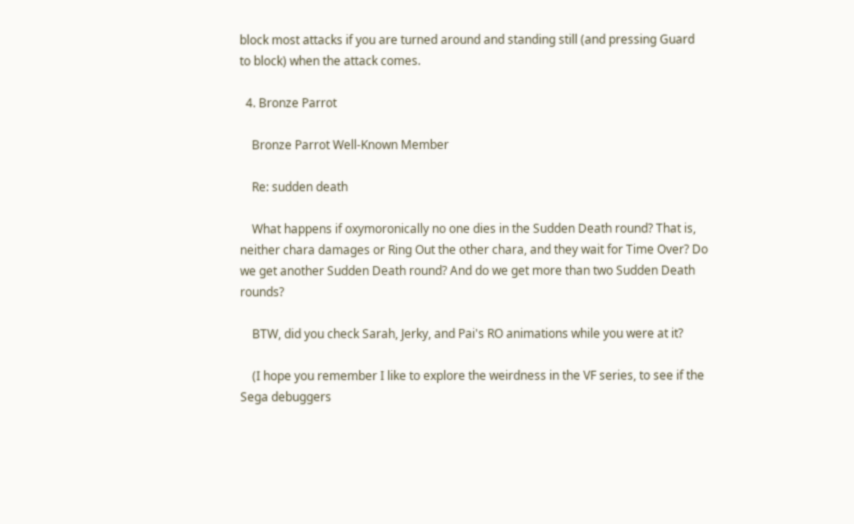block most attacks if you are turned around and standing still (and pressing Guard to block) when the attack comes.

  4. Bronze Parrot

    Bronze Parrot Well-Known Member

    Re: sudden death

    What happens if oxymoronically no one dies in the Sudden Death round? That is, neither chara damages or Ring Out the other chara, and they wait for Time Over? Do we get another Sudden Death round? And do we get more than two Sudden Death rounds?

    BTW, did you check Sarah, Jerky, and Pai's RO animations while you were at it?

    (I hope you remember I like to explore the weirdness in the VF series, to see if the Sega debuggers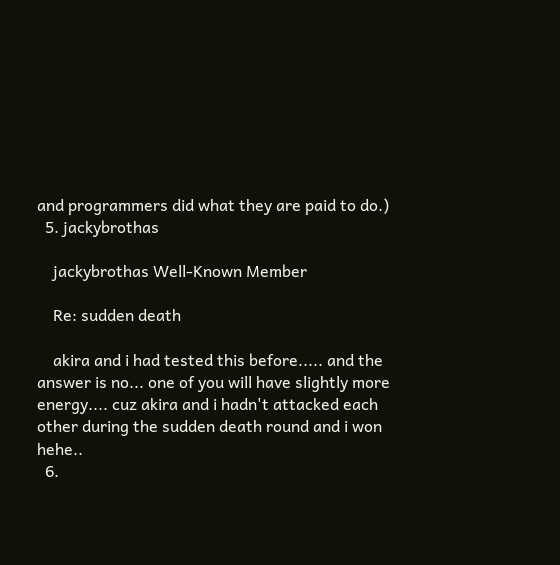and programmers did what they are paid to do.)
  5. jackybrothas

    jackybrothas Well-Known Member

    Re: sudden death

    akira and i had tested this before..... and the answer is no... one of you will have slightly more energy.... cuz akira and i hadn't attacked each other during the sudden death round and i won hehe..
  6.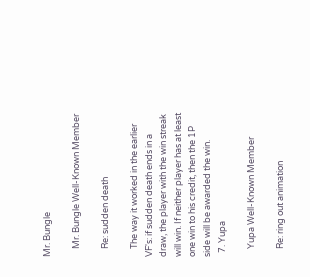Mr. Bungle

    Mr. Bungle Well-Known Member

    Re: sudden death

    The way it worked in the earlier VF's: if sudden death ends in a draw, the player with the win streak will win. If neither player has at least one win to his credit, then the 1P side will be awarded the win.
  7. Yupa

    Yupa Well-Known Member

    Re: ring out animation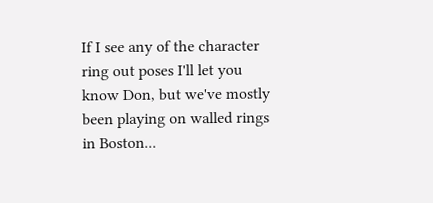If I see any of the character ring out poses I'll let you know Don, but we've mostly been playing on walled rings in Boston...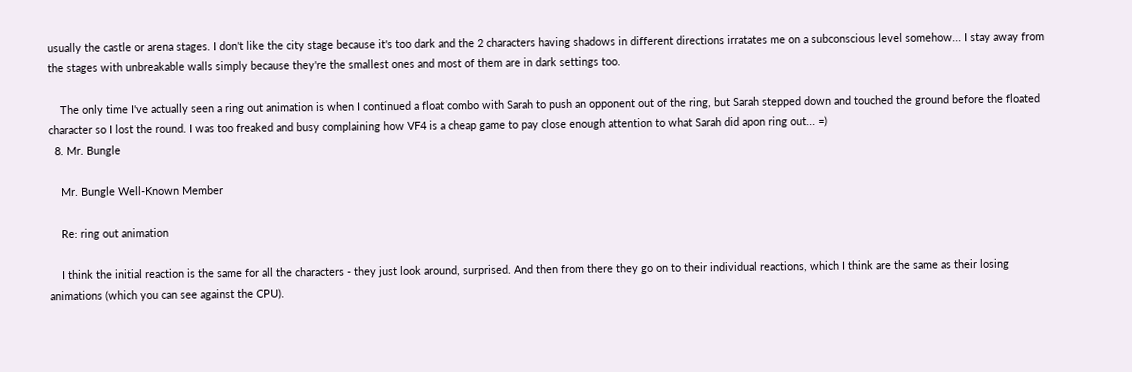usually the castle or arena stages. I don't like the city stage because it's too dark and the 2 characters having shadows in different directions irratates me on a subconscious level somehow... I stay away from the stages with unbreakable walls simply because they're the smallest ones and most of them are in dark settings too.

    The only time I've actually seen a ring out animation is when I continued a float combo with Sarah to push an opponent out of the ring, but Sarah stepped down and touched the ground before the floated character so I lost the round. I was too freaked and busy complaining how VF4 is a cheap game to pay close enough attention to what Sarah did apon ring out... =)
  8. Mr. Bungle

    Mr. Bungle Well-Known Member

    Re: ring out animation

    I think the initial reaction is the same for all the characters - they just look around, surprised. And then from there they go on to their individual reactions, which I think are the same as their losing animations (which you can see against the CPU).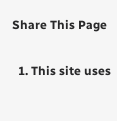Share This Page

  1. This site uses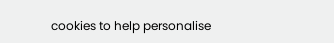cookies to help personalise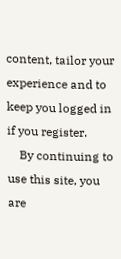content, tailor your experience and to keep you logged in if you register.
    By continuing to use this site, you are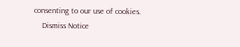consenting to our use of cookies.
    Dismiss Notice